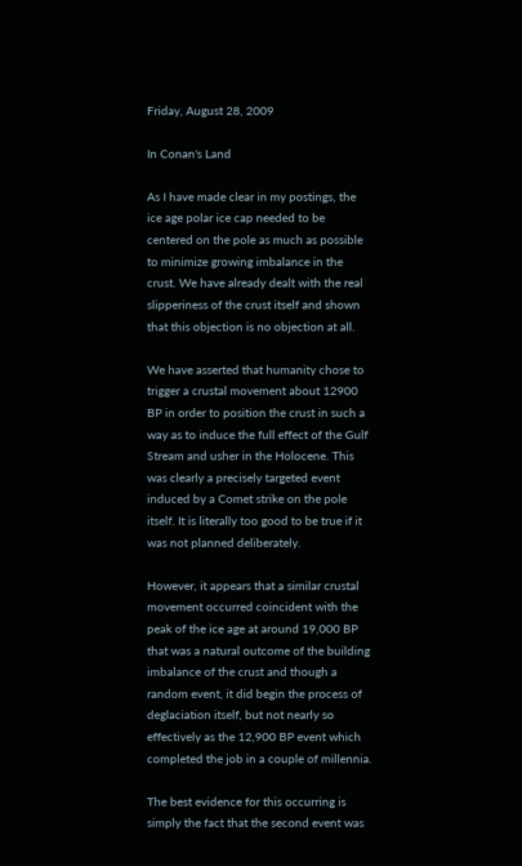Friday, August 28, 2009

In Conan's Land

As I have made clear in my postings, the ice age polar ice cap needed to be centered on the pole as much as possible to minimize growing imbalance in the crust. We have already dealt with the real slipperiness of the crust itself and shown that this objection is no objection at all.

We have asserted that humanity chose to trigger a crustal movement about 12900 BP in order to position the crust in such a way as to induce the full effect of the Gulf Stream and usher in the Holocene. This was clearly a precisely targeted event induced by a Comet strike on the pole itself. It is literally too good to be true if it was not planned deliberately.

However, it appears that a similar crustal movement occurred coincident with the peak of the ice age at around 19,000 BP that was a natural outcome of the building imbalance of the crust and though a random event, it did begin the process of deglaciation itself, but not nearly so effectively as the 12,900 BP event which completed the job in a couple of millennia.

The best evidence for this occurring is simply the fact that the second event was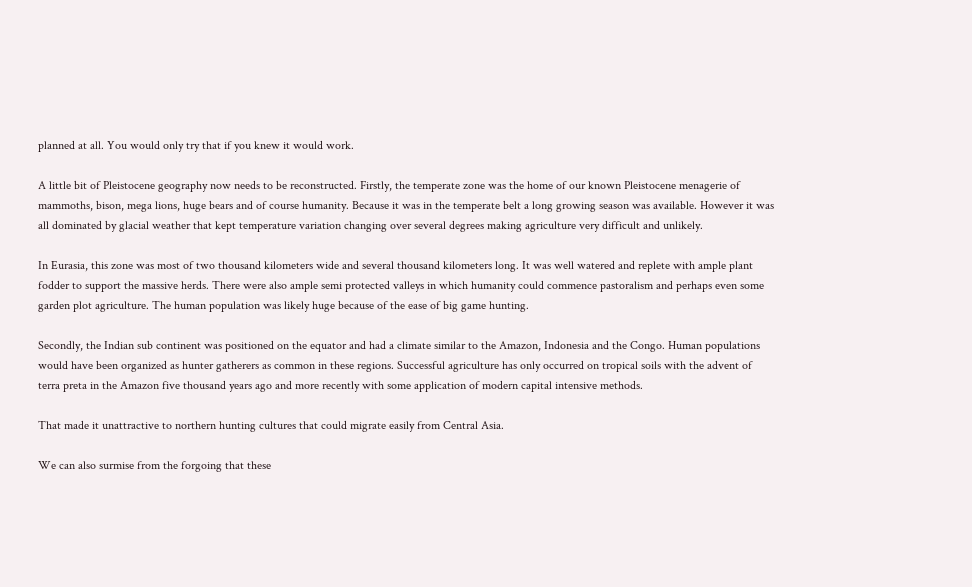planned at all. You would only try that if you knew it would work.

A little bit of Pleistocene geography now needs to be reconstructed. Firstly, the temperate zone was the home of our known Pleistocene menagerie of mammoths, bison, mega lions, huge bears and of course humanity. Because it was in the temperate belt a long growing season was available. However it was all dominated by glacial weather that kept temperature variation changing over several degrees making agriculture very difficult and unlikely.

In Eurasia, this zone was most of two thousand kilometers wide and several thousand kilometers long. It was well watered and replete with ample plant fodder to support the massive herds. There were also ample semi protected valleys in which humanity could commence pastoralism and perhaps even some garden plot agriculture. The human population was likely huge because of the ease of big game hunting.

Secondly, the Indian sub continent was positioned on the equator and had a climate similar to the Amazon, Indonesia and the Congo. Human populations would have been organized as hunter gatherers as common in these regions. Successful agriculture has only occurred on tropical soils with the advent of terra preta in the Amazon five thousand years ago and more recently with some application of modern capital intensive methods.

That made it unattractive to northern hunting cultures that could migrate easily from Central Asia.

We can also surmise from the forgoing that these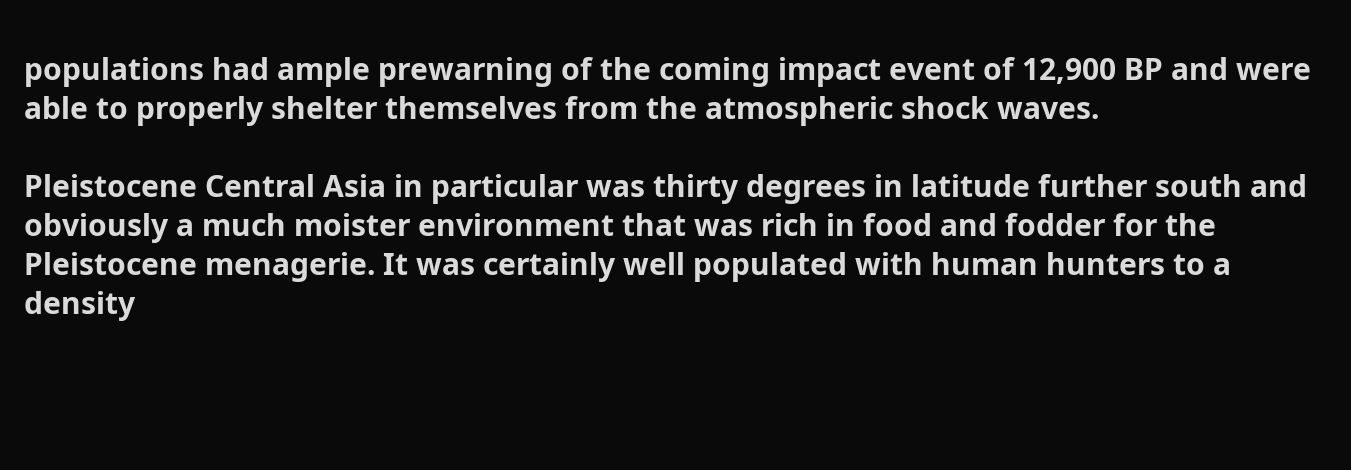populations had ample prewarning of the coming impact event of 12,900 BP and were able to properly shelter themselves from the atmospheric shock waves.

Pleistocene Central Asia in particular was thirty degrees in latitude further south and obviously a much moister environment that was rich in food and fodder for the Pleistocene menagerie. It was certainly well populated with human hunters to a density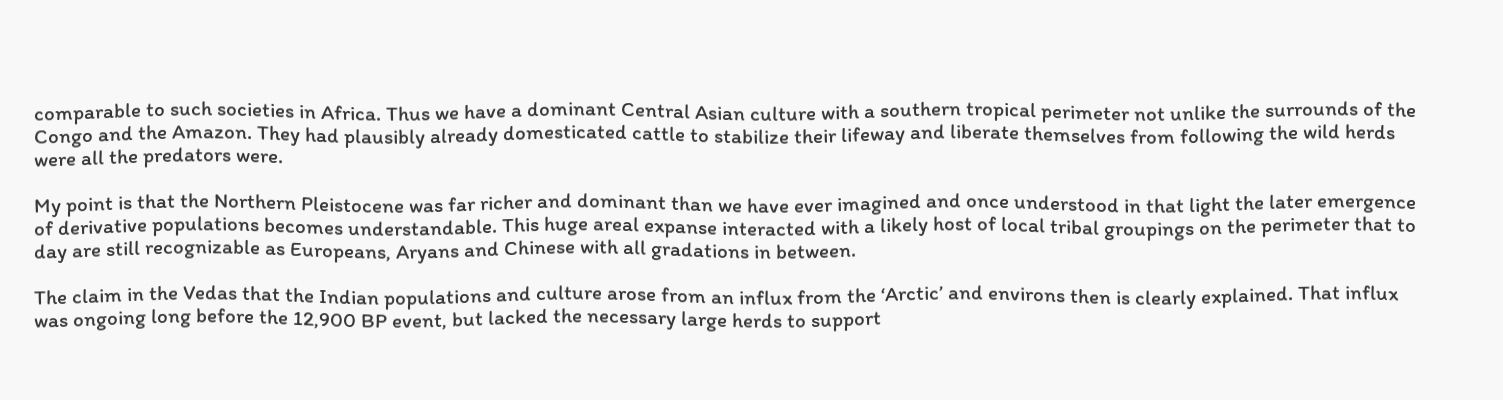comparable to such societies in Africa. Thus we have a dominant Central Asian culture with a southern tropical perimeter not unlike the surrounds of the Congo and the Amazon. They had plausibly already domesticated cattle to stabilize their lifeway and liberate themselves from following the wild herds were all the predators were.

My point is that the Northern Pleistocene was far richer and dominant than we have ever imagined and once understood in that light the later emergence of derivative populations becomes understandable. This huge areal expanse interacted with a likely host of local tribal groupings on the perimeter that to day are still recognizable as Europeans, Aryans and Chinese with all gradations in between.

The claim in the Vedas that the Indian populations and culture arose from an influx from the ‘Arctic’ and environs then is clearly explained. That influx was ongoing long before the 12,900 BP event, but lacked the necessary large herds to support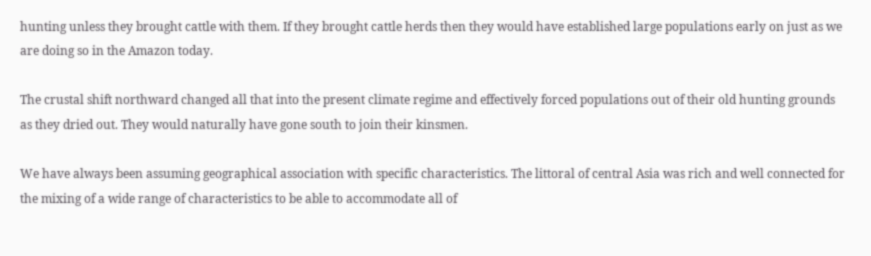hunting unless they brought cattle with them. If they brought cattle herds then they would have established large populations early on just as we are doing so in the Amazon today.

The crustal shift northward changed all that into the present climate regime and effectively forced populations out of their old hunting grounds as they dried out. They would naturally have gone south to join their kinsmen.

We have always been assuming geographical association with specific characteristics. The littoral of central Asia was rich and well connected for the mixing of a wide range of characteristics to be able to accommodate all of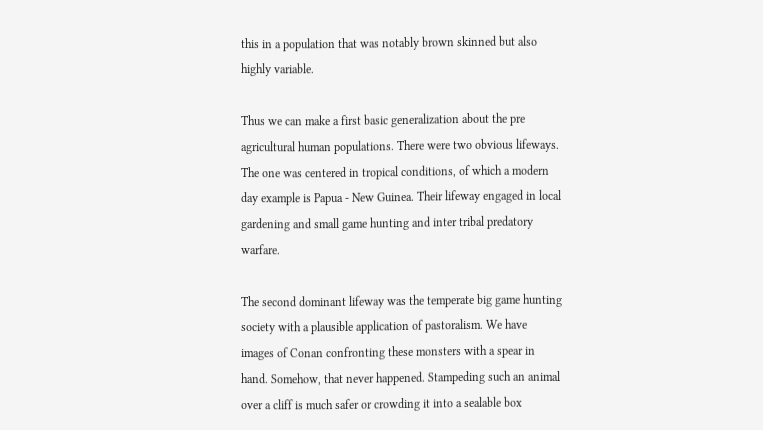this in a population that was notably brown skinned but also highly variable.

Thus we can make a first basic generalization about the pre agricultural human populations. There were two obvious lifeways. The one was centered in tropical conditions, of which a modern day example is Papua - New Guinea. Their lifeway engaged in local gardening and small game hunting and inter tribal predatory warfare.

The second dominant lifeway was the temperate big game hunting society with a plausible application of pastoralism. We have images of Conan confronting these monsters with a spear in hand. Somehow, that never happened. Stampeding such an animal over a cliff is much safer or crowding it into a sealable box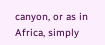canyon, or as in Africa, simply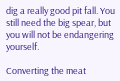dig a really good pit fall. You still need the big spear, but you will not be endangering yourself.

Converting the meat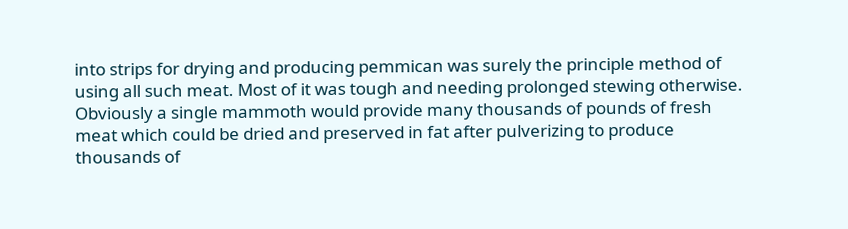into strips for drying and producing pemmican was surely the principle method of using all such meat. Most of it was tough and needing prolonged stewing otherwise. Obviously a single mammoth would provide many thousands of pounds of fresh meat which could be dried and preserved in fat after pulverizing to produce thousands of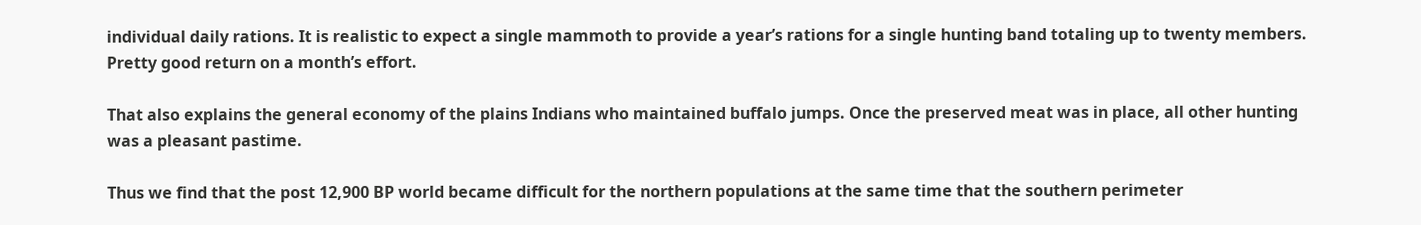individual daily rations. It is realistic to expect a single mammoth to provide a year’s rations for a single hunting band totaling up to twenty members. Pretty good return on a month’s effort.

That also explains the general economy of the plains Indians who maintained buffalo jumps. Once the preserved meat was in place, all other hunting was a pleasant pastime.

Thus we find that the post 12,900 BP world became difficult for the northern populations at the same time that the southern perimeter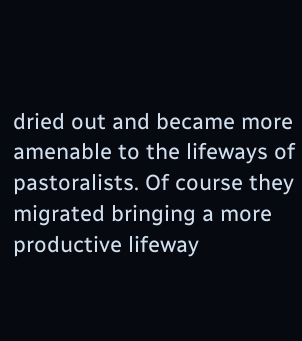dried out and became more amenable to the lifeways of pastoralists. Of course they migrated bringing a more productive lifeway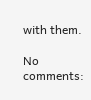with them.

No comments: